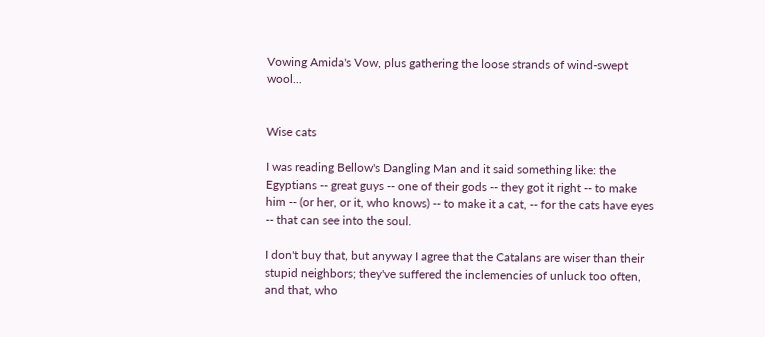Vowing Amida's Vow, plus gathering the loose strands of wind-swept wool...


Wise cats

I was reading Bellow's Dangling Man and it said something like: the Egyptians -- great guys -- one of their gods -- they got it right -- to make him -- (or her, or it, who knows) -- to make it a cat, -- for the cats have eyes -- that can see into the soul.

I don't buy that, but anyway I agree that the Catalans are wiser than their stupid neighbors; they've suffered the inclemencies of unluck too often, and that, who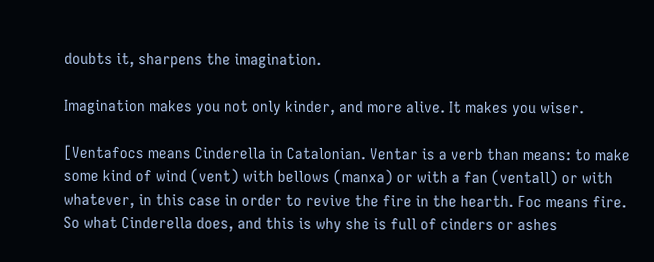doubts it, sharpens the imagination.

Imagination makes you not only kinder, and more alive. It makes you wiser.

[Ventafocs means Cinderella in Catalonian. Ventar is a verb than means: to make some kind of wind (vent) with bellows (manxa) or with a fan (ventall) or with whatever, in this case in order to revive the fire in the hearth. Foc means fire. So what Cinderella does, and this is why she is full of cinders or ashes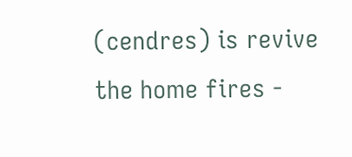(cendres) is revive the home fires -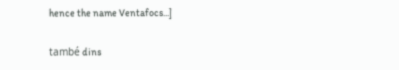hence the name Ventafocs...]

també dins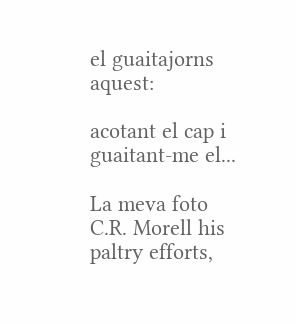el guaitajorns aquest:

acotant el cap i guaitant-me el...

La meva foto
C.R. Morell his paltry efforts,